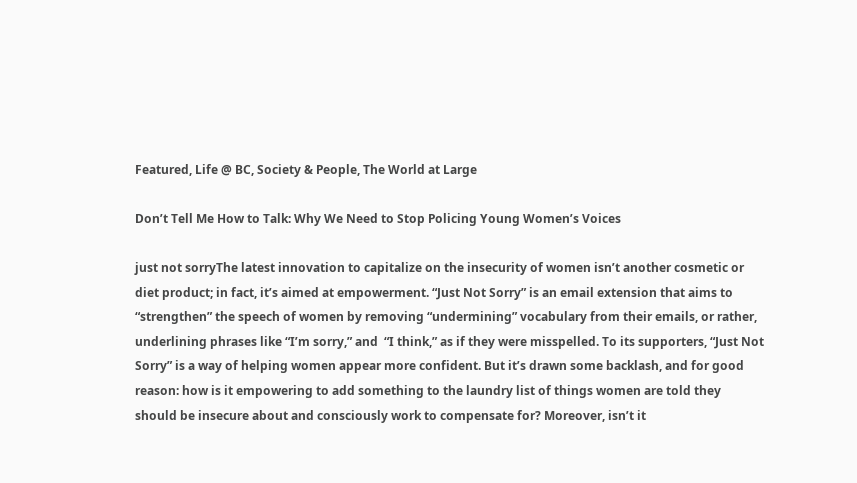Featured, Life @ BC, Society & People, The World at Large

Don’t Tell Me How to Talk: Why We Need to Stop Policing Young Women’s Voices

just not sorryThe latest innovation to capitalize on the insecurity of women isn’t another cosmetic or diet product; in fact, it’s aimed at empowerment. “Just Not Sorry” is an email extension that aims to “strengthen” the speech of women by removing “undermining” vocabulary from their emails, or rather, underlining phrases like “I’m sorry,” and  “I think,” as if they were misspelled. To its supporters, “Just Not Sorry” is a way of helping women appear more confident. But it’s drawn some backlash, and for good reason: how is it empowering to add something to the laundry list of things women are told they should be insecure about and consciously work to compensate for? Moreover, isn’t it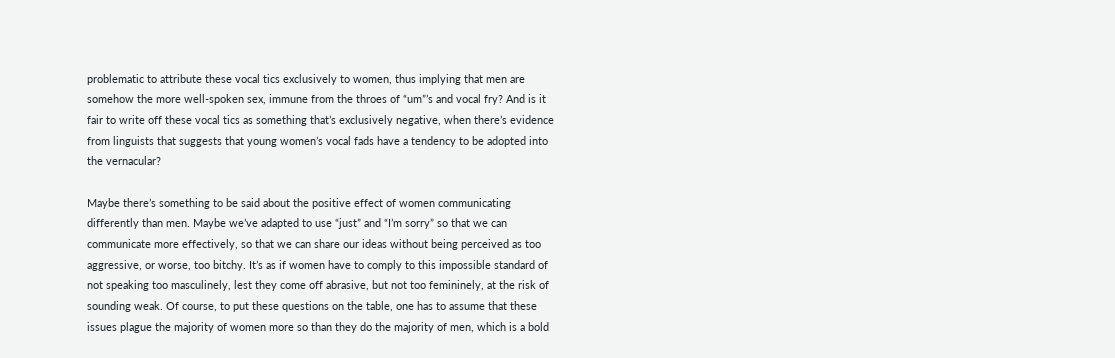problematic to attribute these vocal tics exclusively to women, thus implying that men are somehow the more well-spoken sex, immune from the throes of “um”’s and vocal fry? And is it fair to write off these vocal tics as something that’s exclusively negative, when there’s evidence from linguists that suggests that young women’s vocal fads have a tendency to be adopted into the vernacular?

Maybe there’s something to be said about the positive effect of women communicating differently than men. Maybe we’ve adapted to use “just” and “I’m sorry” so that we can communicate more effectively, so that we can share our ideas without being perceived as too aggressive, or worse, too bitchy. It’s as if women have to comply to this impossible standard of not speaking too masculinely, lest they come off abrasive, but not too femininely, at the risk of sounding weak. Of course, to put these questions on the table, one has to assume that these issues plague the majority of women more so than they do the majority of men, which is a bold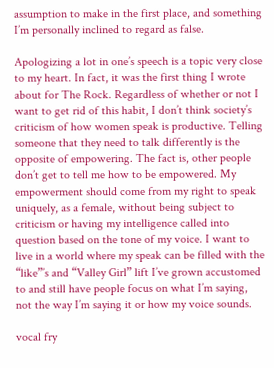assumption to make in the first place, and something I’m personally inclined to regard as false.

Apologizing a lot in one’s speech is a topic very close to my heart. In fact, it was the first thing I wrote about for The Rock. Regardless of whether or not I want to get rid of this habit, I don’t think society’s criticism of how women speak is productive. Telling someone that they need to talk differently is the opposite of empowering. The fact is, other people don’t get to tell me how to be empowered. My empowerment should come from my right to speak uniquely, as a female, without being subject to criticism or having my intelligence called into question based on the tone of my voice. I want to live in a world where my speak can be filled with the “like”’s and “Valley Girl” lift I’ve grown accustomed to and still have people focus on what I’m saying, not the way I’m saying it or how my voice sounds.

vocal fry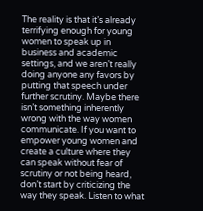The reality is that it’s already terrifying enough for young women to speak up in business and academic settings, and we aren’t really doing anyone any favors by putting that speech under further scrutiny. Maybe there isn’t something inherently wrong with the way women communicate. If you want to empower young women and create a culture where they can speak without fear of scrutiny or not being heard, don’t start by criticizing the way they speak. Listen to what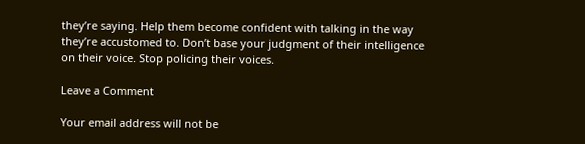they’re saying. Help them become confident with talking in the way they’re accustomed to. Don’t base your judgment of their intelligence on their voice. Stop policing their voices.

Leave a Comment

Your email address will not be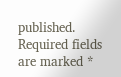published. Required fields are marked *